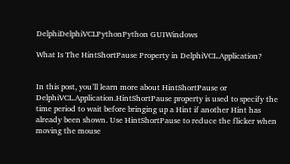DelphiDelphiVCLPythonPython GUIWindows

What Is The HintShortPause Property in DelphiVCL.Application?


In this post, you’ll learn more about HintShortPause or DelphiVCL.Application.HintShortPause property is used to specify the time period to wait before bringing up a Hint if another Hint has already been shown. Use HintShortPause to reduce the flicker when moving the mouse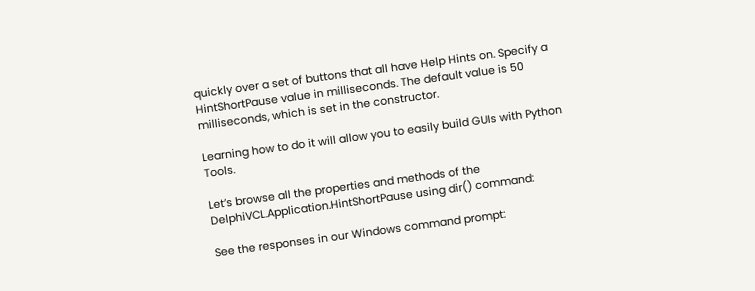quickly over a set of buttons that all have Help Hints on. Specify a HintShortPause value in milliseconds. The default value is 50 milliseconds, which is set in the constructor.

Learning how to do it will allow you to easily build GUIs with Python Tools.

Let’s browse all the properties and methods of the DelphiVCL.Application.HintShortPause using dir() command:

See the responses in our Windows command prompt: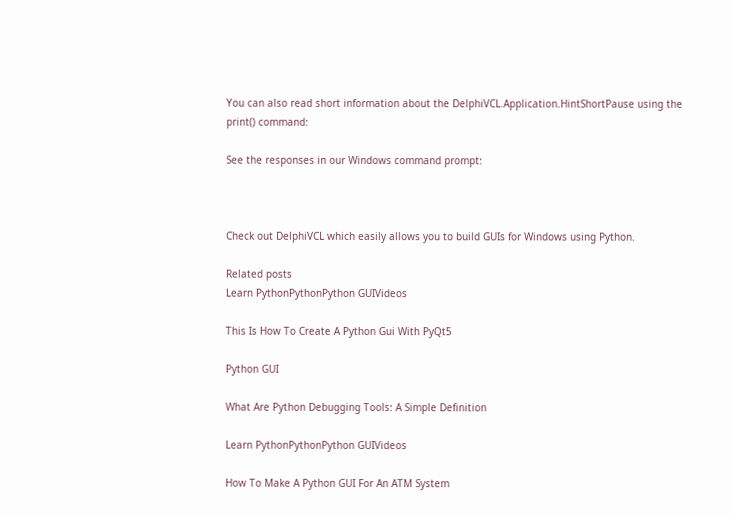You can also read short information about the DelphiVCL.Application.HintShortPause using the print() command:

See the responses in our Windows command prompt:



Check out DelphiVCL which easily allows you to build GUIs for Windows using Python.

Related posts
Learn PythonPythonPython GUIVideos

This Is How To Create A Python Gui With PyQt5

Python GUI

What Are Python Debugging Tools: A Simple Definition

Learn PythonPythonPython GUIVideos

How To Make A Python GUI For An ATM System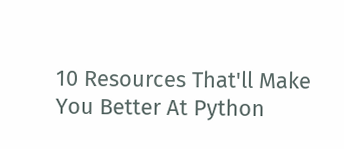10 Resources That'll Make You Better At Python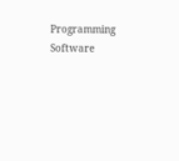Programming Software